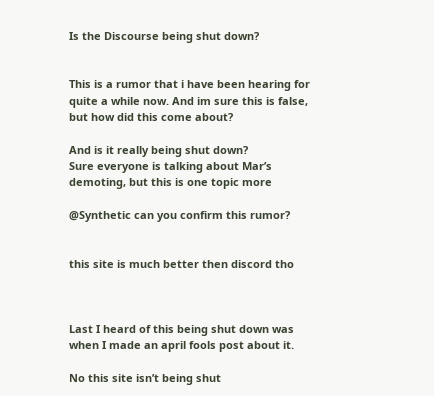Is the Discourse being shut down?


This is a rumor that i have been hearing for quite a while now. And im sure this is false, but how did this come about?

And is it really being shut down?
Sure everyone is talking about Mar’s demoting, but this is one topic more

@Synthetic can you confirm this rumor?


this site is much better then discord tho



Last I heard of this being shut down was when I made an april fools post about it.

No this site isn’t being shut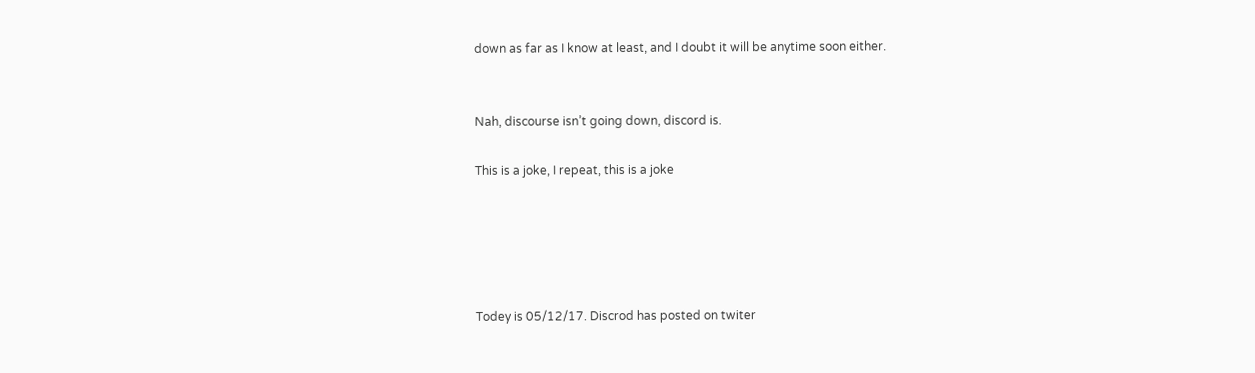down as far as I know at least, and I doubt it will be anytime soon either.


Nah, discourse isn’t going down, discord is.

This is a joke, I repeat, this is a joke





Todey is 05/12/17. Discrod has posted on twiter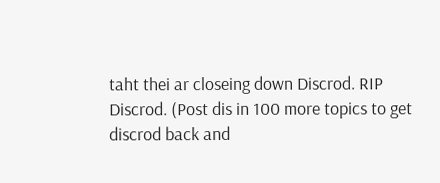taht thei ar closeing down Discrod. RIP Discrod. (Post dis in 100 more topics to get discrod back and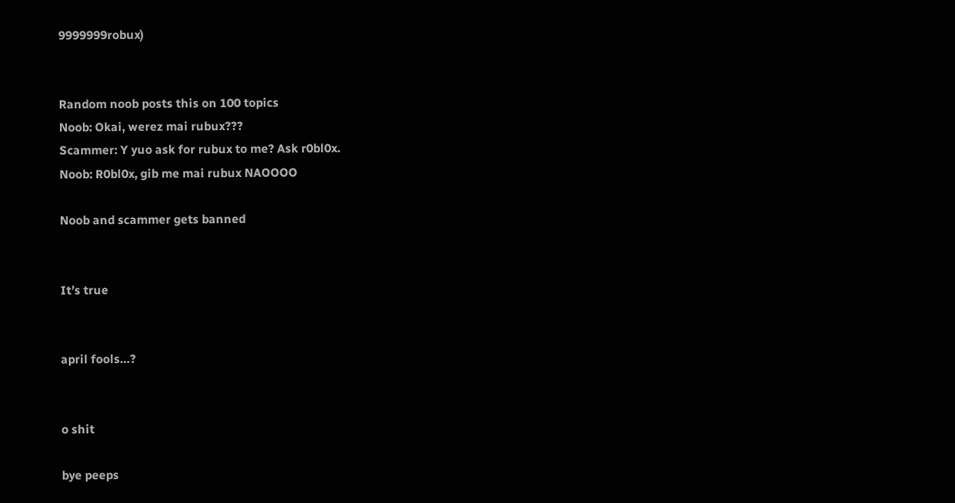9999999robux)


Random noob posts this on 100 topics
Noob: Okai, werez mai rubux???
Scammer: Y yuo ask for rubux to me? Ask r0bl0x.
Noob: R0bl0x, gib me mai rubux NAOOOO

Noob and scammer gets banned


It’s true


april fools…?


o shit

bye peeps